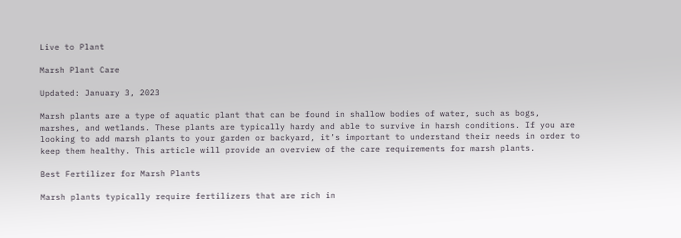Live to Plant

Marsh Plant Care

Updated: January 3, 2023

Marsh plants are a type of aquatic plant that can be found in shallow bodies of water, such as bogs, marshes, and wetlands. These plants are typically hardy and able to survive in harsh conditions. If you are looking to add marsh plants to your garden or backyard, it’s important to understand their needs in order to keep them healthy. This article will provide an overview of the care requirements for marsh plants.

Best Fertilizer for Marsh Plants

Marsh plants typically require fertilizers that are rich in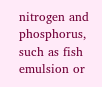nitrogen and phosphorus, such as fish emulsion or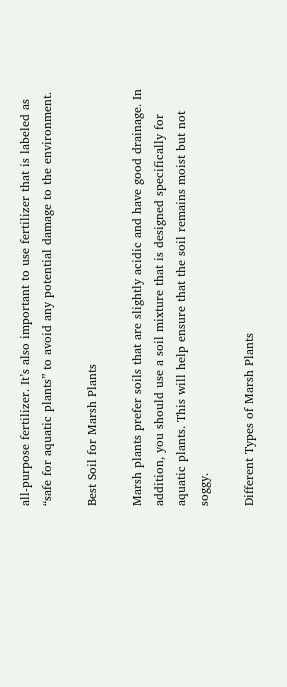all-purpose fertilizer. It’s also important to use fertilizer that is labeled as “safe for aquatic plants” to avoid any potential damage to the environment.

Best Soil for Marsh Plants

Marsh plants prefer soils that are slightly acidic and have good drainage. In addition, you should use a soil mixture that is designed specifically for aquatic plants. This will help ensure that the soil remains moist but not soggy.

Different Types of Marsh Plants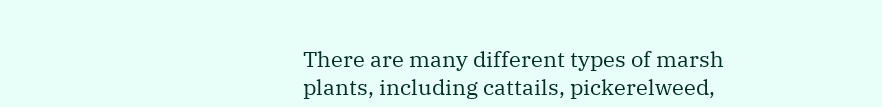There are many different types of marsh plants, including cattails, pickerelweed,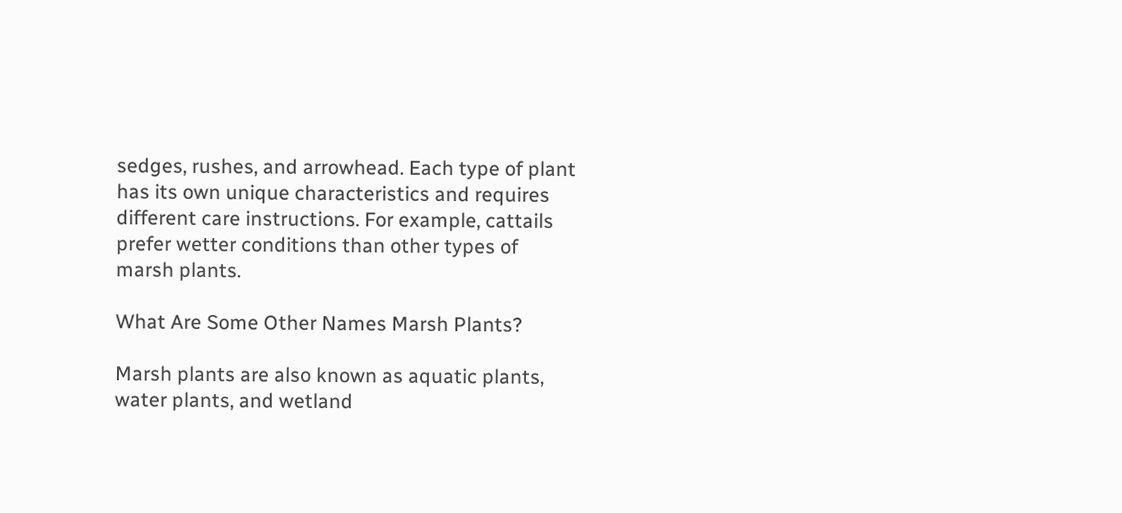sedges, rushes, and arrowhead. Each type of plant has its own unique characteristics and requires different care instructions. For example, cattails prefer wetter conditions than other types of marsh plants.

What Are Some Other Names Marsh Plants?

Marsh plants are also known as aquatic plants, water plants, and wetland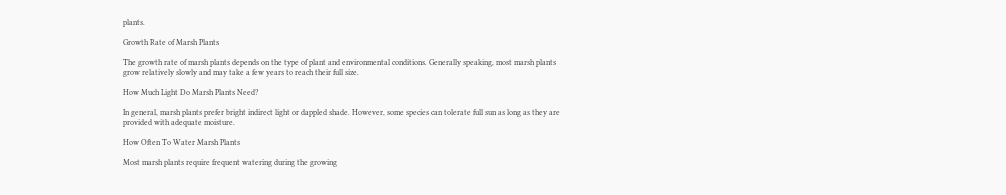plants.

Growth Rate of Marsh Plants

The growth rate of marsh plants depends on the type of plant and environmental conditions. Generally speaking, most marsh plants grow relatively slowly and may take a few years to reach their full size.

How Much Light Do Marsh Plants Need?

In general, marsh plants prefer bright indirect light or dappled shade. However, some species can tolerate full sun as long as they are provided with adequate moisture.

How Often To Water Marsh Plants

Most marsh plants require frequent watering during the growing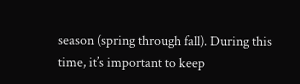season (spring through fall). During this time, it’s important to keep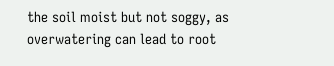the soil moist but not soggy, as overwatering can lead to root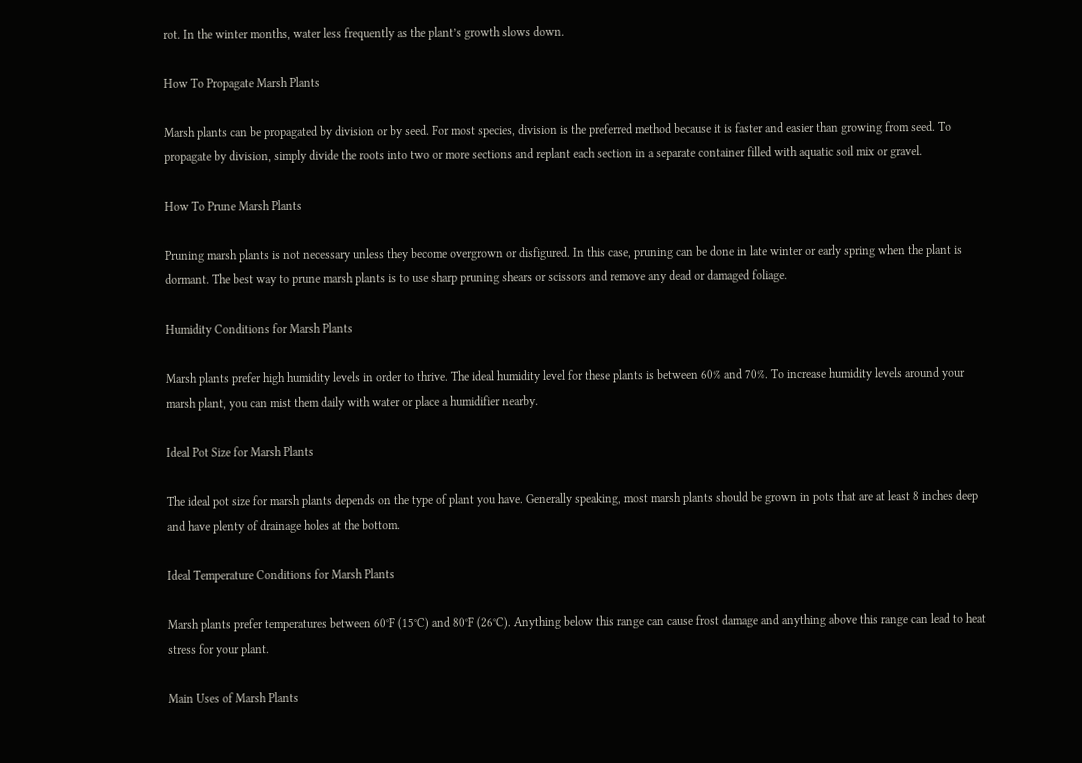rot. In the winter months, water less frequently as the plant’s growth slows down.

How To Propagate Marsh Plants

Marsh plants can be propagated by division or by seed. For most species, division is the preferred method because it is faster and easier than growing from seed. To propagate by division, simply divide the roots into two or more sections and replant each section in a separate container filled with aquatic soil mix or gravel.

How To Prune Marsh Plants

Pruning marsh plants is not necessary unless they become overgrown or disfigured. In this case, pruning can be done in late winter or early spring when the plant is dormant. The best way to prune marsh plants is to use sharp pruning shears or scissors and remove any dead or damaged foliage.

Humidity Conditions for Marsh Plants

Marsh plants prefer high humidity levels in order to thrive. The ideal humidity level for these plants is between 60% and 70%. To increase humidity levels around your marsh plant, you can mist them daily with water or place a humidifier nearby.

Ideal Pot Size for Marsh Plants

The ideal pot size for marsh plants depends on the type of plant you have. Generally speaking, most marsh plants should be grown in pots that are at least 8 inches deep and have plenty of drainage holes at the bottom.

Ideal Temperature Conditions for Marsh Plants

Marsh plants prefer temperatures between 60°F (15°C) and 80°F (26°C). Anything below this range can cause frost damage and anything above this range can lead to heat stress for your plant.

Main Uses of Marsh Plants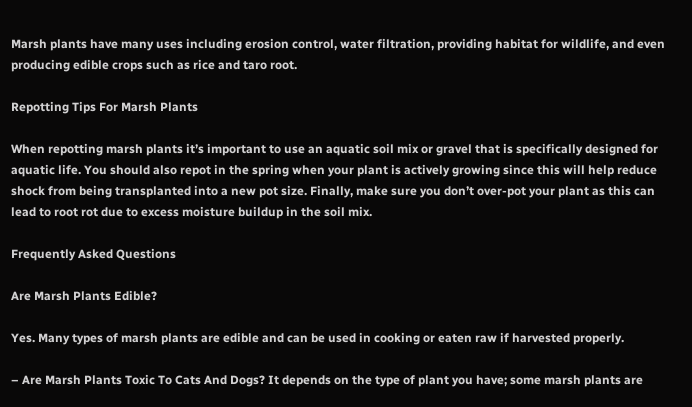Marsh plants have many uses including erosion control, water filtration, providing habitat for wildlife, and even producing edible crops such as rice and taro root.

Repotting Tips For Marsh Plants

When repotting marsh plants it’s important to use an aquatic soil mix or gravel that is specifically designed for aquatic life. You should also repot in the spring when your plant is actively growing since this will help reduce shock from being transplanted into a new pot size. Finally, make sure you don’t over-pot your plant as this can lead to root rot due to excess moisture buildup in the soil mix.

Frequently Asked Questions

Are Marsh Plants Edible?

Yes. Many types of marsh plants are edible and can be used in cooking or eaten raw if harvested properly.

– Are Marsh Plants Toxic To Cats And Dogs? It depends on the type of plant you have; some marsh plants are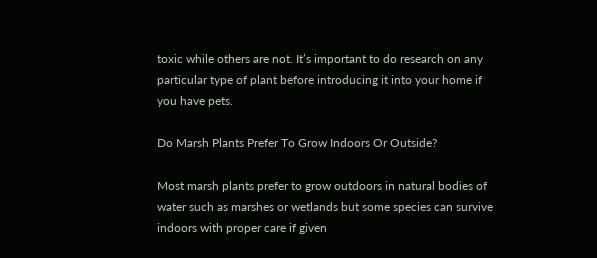toxic while others are not. It’s important to do research on any particular type of plant before introducing it into your home if you have pets.

Do Marsh Plants Prefer To Grow Indoors Or Outside?

Most marsh plants prefer to grow outdoors in natural bodies of water such as marshes or wetlands but some species can survive indoors with proper care if given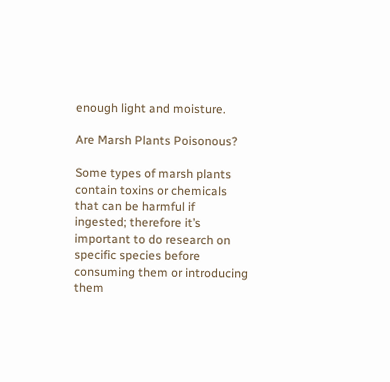enough light and moisture.

Are Marsh Plants Poisonous?

Some types of marsh plants contain toxins or chemicals that can be harmful if ingested; therefore it’s important to do research on specific species before consuming them or introducing them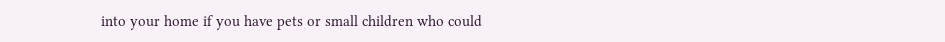into your home if you have pets or small children who could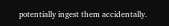potentially ingest them accidentally.